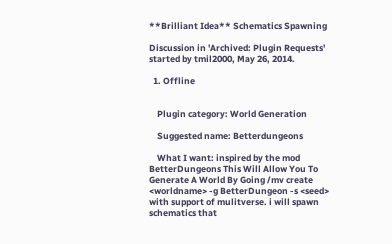**Brilliant Idea** Schematics Spawning

Discussion in 'Archived: Plugin Requests' started by tmil2000, May 26, 2014.

  1. Offline


    Plugin category: World Generation

    Suggested name: Betterdungeons

    What I want: inspired by the mod BetterDungeons This Will Allow You To Generate A World By Going /mv create <worldname> -g BetterDungeon -s <seed> with support of mulitverse. i will spawn schematics that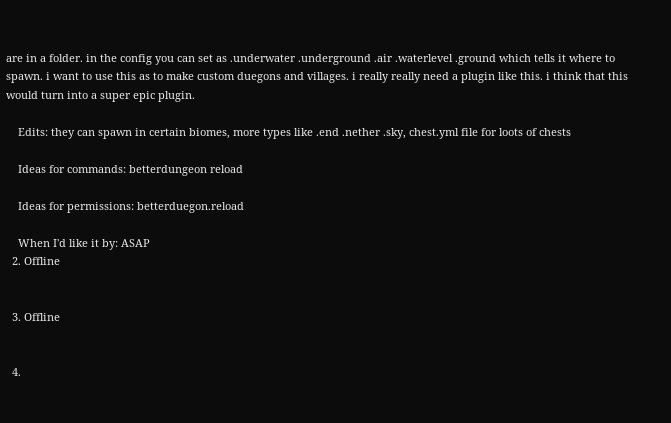are in a folder. in the config you can set as .underwater .underground .air .waterlevel .ground which tells it where to spawn. i want to use this as to make custom duegons and villages. i really really need a plugin like this. i think that this would turn into a super epic plugin.

    Edits: they can spawn in certain biomes, more types like .end .nether .sky, chest.yml file for loots of chests

    Ideas for commands: betterdungeon reload

    Ideas for permissions: betterduegon.reload

    When I'd like it by: ASAP
  2. Offline


  3. Offline


  4.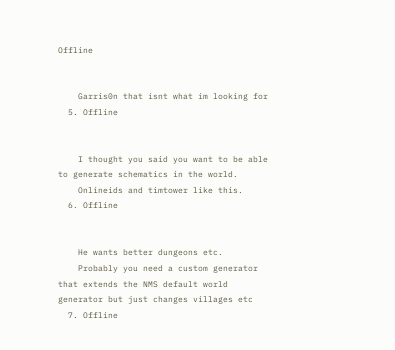Offline


    Garris0n that isnt what im looking for
  5. Offline


    I thought you said you want to be able to generate schematics in the world.
    Onlineids and timtower like this.
  6. Offline


    He wants better dungeons etc.
    Probably you need a custom generator that extends the NMS default world generator but just changes villages etc
  7. Offline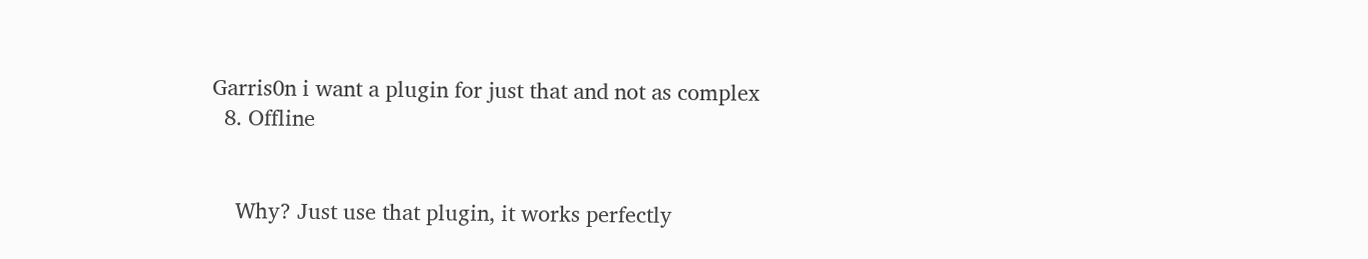Garris0n i want a plugin for just that and not as complex
  8. Offline


    Why? Just use that plugin, it works perfectly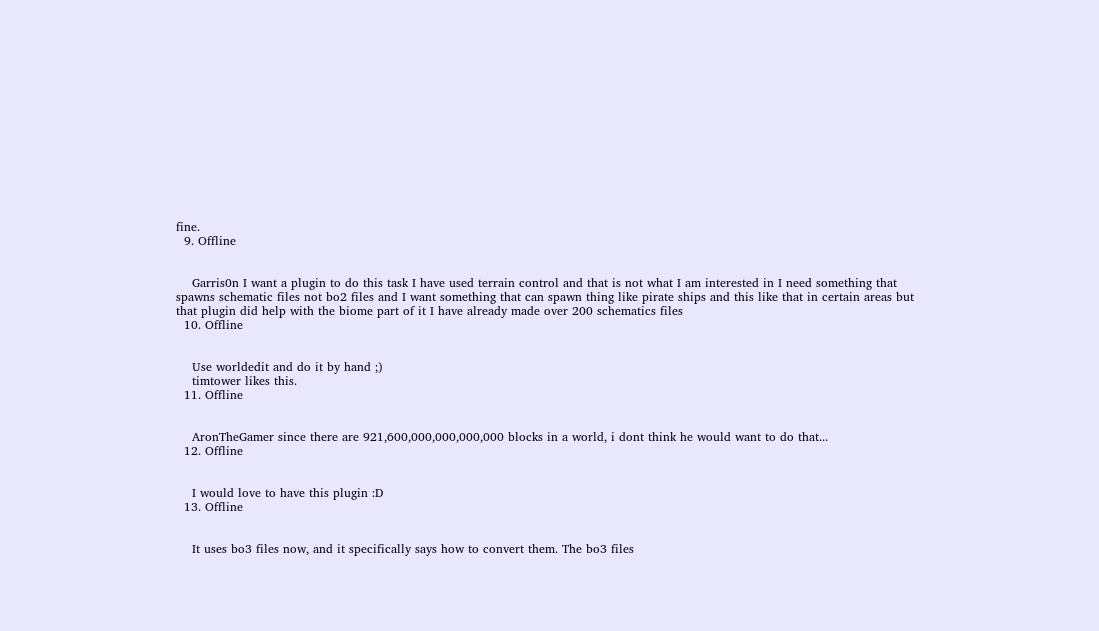fine.
  9. Offline


    Garris0n I want a plugin to do this task I have used terrain control and that is not what I am interested in I need something that spawns schematic files not bo2 files and I want something that can spawn thing like pirate ships and this like that in certain areas but that plugin did help with the biome part of it I have already made over 200 schematics files
  10. Offline


    Use worldedit and do it by hand ;)
    timtower likes this.
  11. Offline


    AronTheGamer since there are 921,600,000,000,000,000 blocks in a world, i dont think he would want to do that...
  12. Offline


    I would love to have this plugin :D
  13. Offline


    It uses bo3 files now, and it specifically says how to convert them. The bo3 files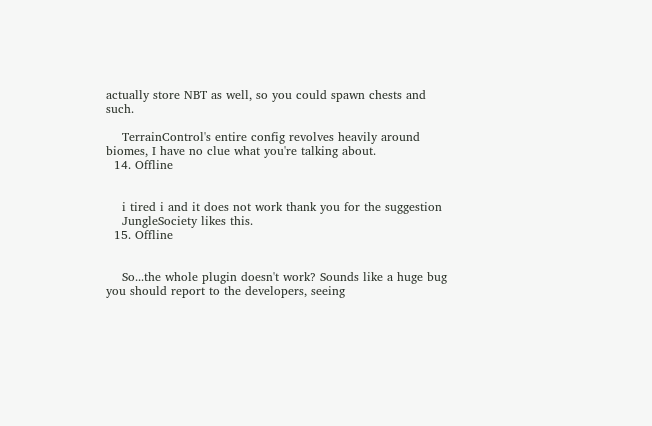actually store NBT as well, so you could spawn chests and such.

    TerrainControl's entire config revolves heavily around biomes, I have no clue what you're talking about.
  14. Offline


    i tired i and it does not work thank you for the suggestion
    JungleSociety likes this.
  15. Offline


    So...the whole plugin doesn't work? Sounds like a huge bug you should report to the developers, seeing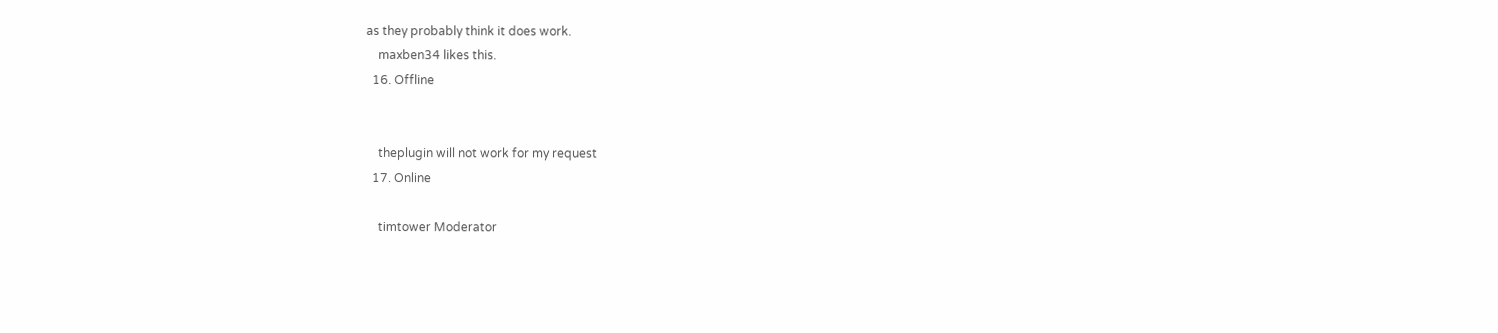as they probably think it does work.
    maxben34 likes this.
  16. Offline


    theplugin will not work for my request
  17. Online

    timtower Moderator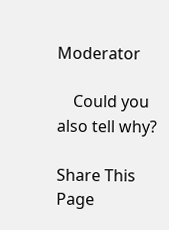Moderator

    Could you also tell why?

Share This Page